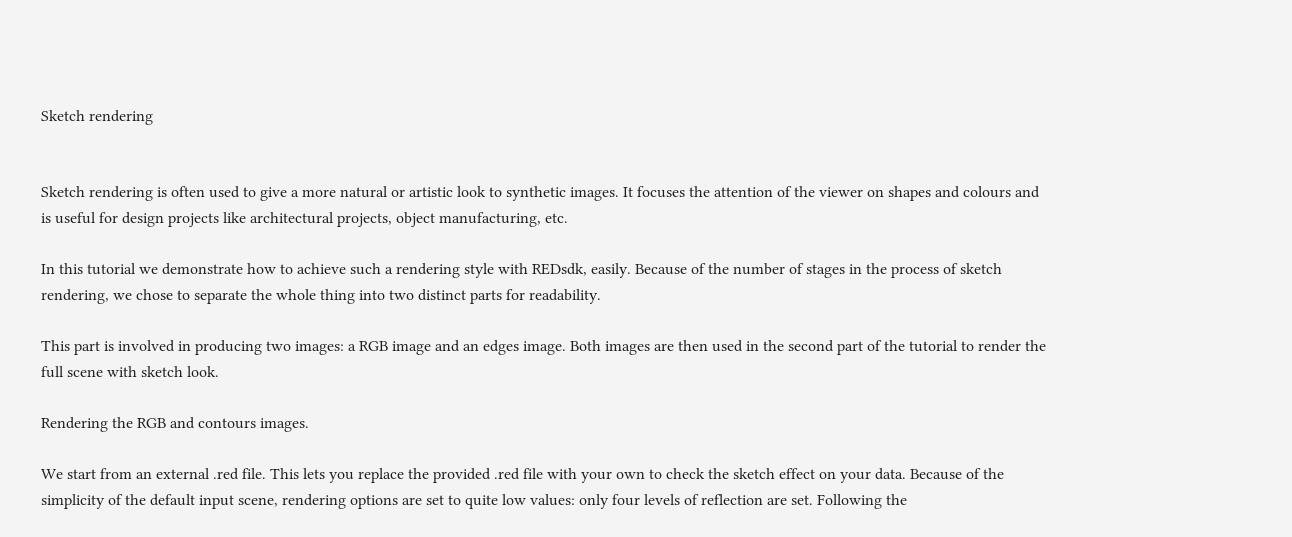Sketch rendering


Sketch rendering is often used to give a more natural or artistic look to synthetic images. It focuses the attention of the viewer on shapes and colours and is useful for design projects like architectural projects, object manufacturing, etc.

In this tutorial we demonstrate how to achieve such a rendering style with REDsdk, easily. Because of the number of stages in the process of sketch rendering, we chose to separate the whole thing into two distinct parts for readability.

This part is involved in producing two images: a RGB image and an edges image. Both images are then used in the second part of the tutorial to render the full scene with sketch look.

Rendering the RGB and contours images.

We start from an external .red file. This lets you replace the provided .red file with your own to check the sketch effect on your data. Because of the simplicity of the default input scene, rendering options are set to quite low values: only four levels of reflection are set. Following the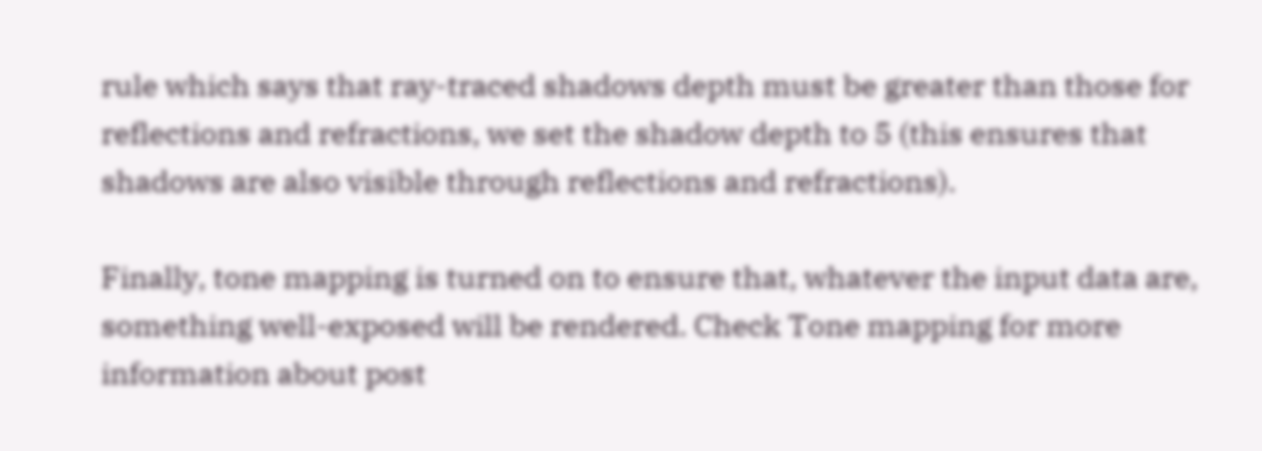rule which says that ray-traced shadows depth must be greater than those for reflections and refractions, we set the shadow depth to 5 (this ensures that shadows are also visible through reflections and refractions).

Finally, tone mapping is turned on to ensure that, whatever the input data are, something well-exposed will be rendered. Check Tone mapping for more information about post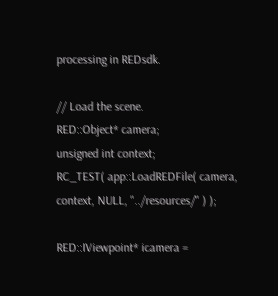processing in REDsdk.

// Load the scene.
RED::Object* camera;
unsigned int context;
RC_TEST( app::LoadREDFile( camera, context, NULL, "../resources/" ) );

RED::IViewpoint* icamera =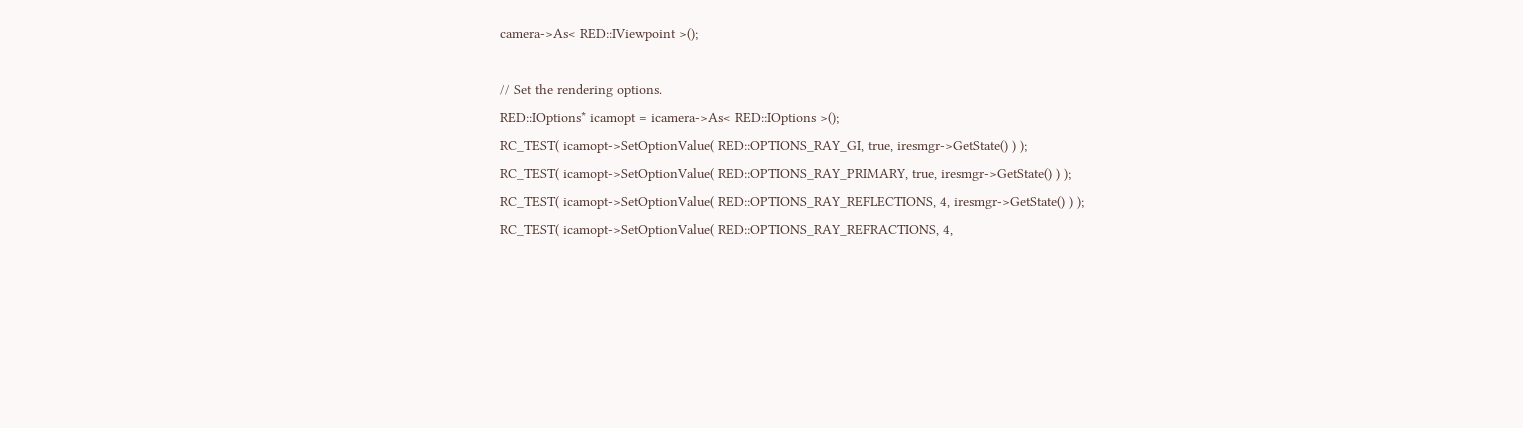camera->As< RED::IViewpoint >();

// Set the rendering options.
RED::IOptions* icamopt = icamera->As< RED::IOptions >();
RC_TEST( icamopt->SetOptionValue( RED::OPTIONS_RAY_GI, true, iresmgr->GetState() ) );
RC_TEST( icamopt->SetOptionValue( RED::OPTIONS_RAY_PRIMARY, true, iresmgr->GetState() ) );
RC_TEST( icamopt->SetOptionValue( RED::OPTIONS_RAY_REFLECTIONS, 4, iresmgr->GetState() ) );
RC_TEST( icamopt->SetOptionValue( RED::OPTIONS_RAY_REFRACTIONS, 4,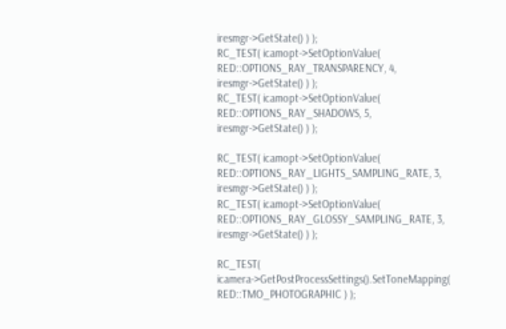iresmgr->GetState() ) );
RC_TEST( icamopt->SetOptionValue( RED::OPTIONS_RAY_TRANSPARENCY, 4, iresmgr->GetState() ) );
RC_TEST( icamopt->SetOptionValue( RED::OPTIONS_RAY_SHADOWS, 5, iresmgr->GetState() ) );

RC_TEST( icamopt->SetOptionValue( RED::OPTIONS_RAY_LIGHTS_SAMPLING_RATE, 3, iresmgr->GetState() ) );
RC_TEST( icamopt->SetOptionValue( RED::OPTIONS_RAY_GLOSSY_SAMPLING_RATE, 3, iresmgr->GetState() ) );

RC_TEST( icamera->GetPostProcessSettings().SetToneMapping( RED::TMO_PHOTOGRAPHIC ) );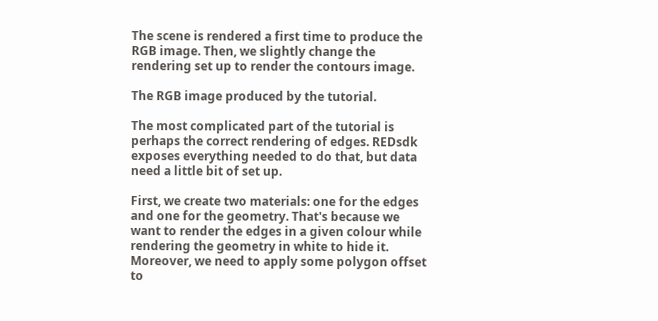The scene is rendered a first time to produce the RGB image. Then, we slightly change the rendering set up to render the contours image.

The RGB image produced by the tutorial.

The most complicated part of the tutorial is perhaps the correct rendering of edges. REDsdk exposes everything needed to do that, but data need a little bit of set up.

First, we create two materials: one for the edges and one for the geometry. That's because we want to render the edges in a given colour while rendering the geometry in white to hide it. Moreover, we need to apply some polygon offset to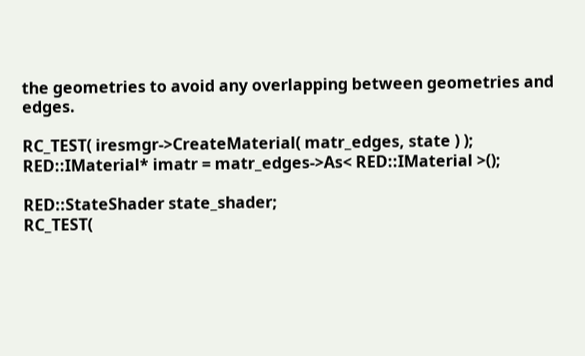the geometries to avoid any overlapping between geometries and edges.

RC_TEST( iresmgr->CreateMaterial( matr_edges, state ) );
RED::IMaterial* imatr = matr_edges->As< RED::IMaterial >();

RED::StateShader state_shader;
RC_TEST(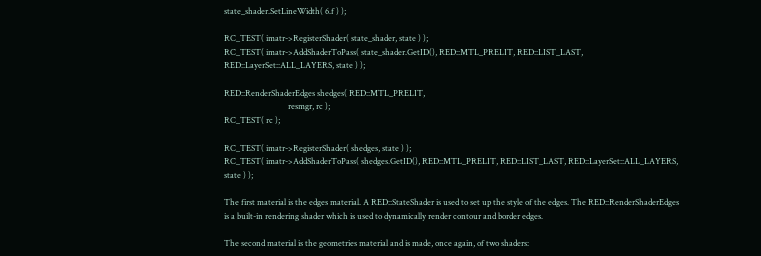state_shader.SetLineWidth( 6.f ) );

RC_TEST( imatr->RegisterShader( state_shader, state ) );
RC_TEST( imatr->AddShaderToPass( state_shader.GetID(), RED::MTL_PRELIT, RED::LIST_LAST, RED::LayerSet::ALL_LAYERS, state ) );

RED::RenderShaderEdges shedges( RED::MTL_PRELIT,
                                resmgr, rc );
RC_TEST( rc );

RC_TEST( imatr->RegisterShader( shedges, state ) );
RC_TEST( imatr->AddShaderToPass( shedges.GetID(), RED::MTL_PRELIT, RED::LIST_LAST, RED::LayerSet::ALL_LAYERS, state ) );

The first material is the edges material. A RED::StateShader is used to set up the style of the edges. The RED::RenderShaderEdges is a built-in rendering shader which is used to dynamically render contour and border edges.

The second material is the geometries material and is made, once again, of two shaders: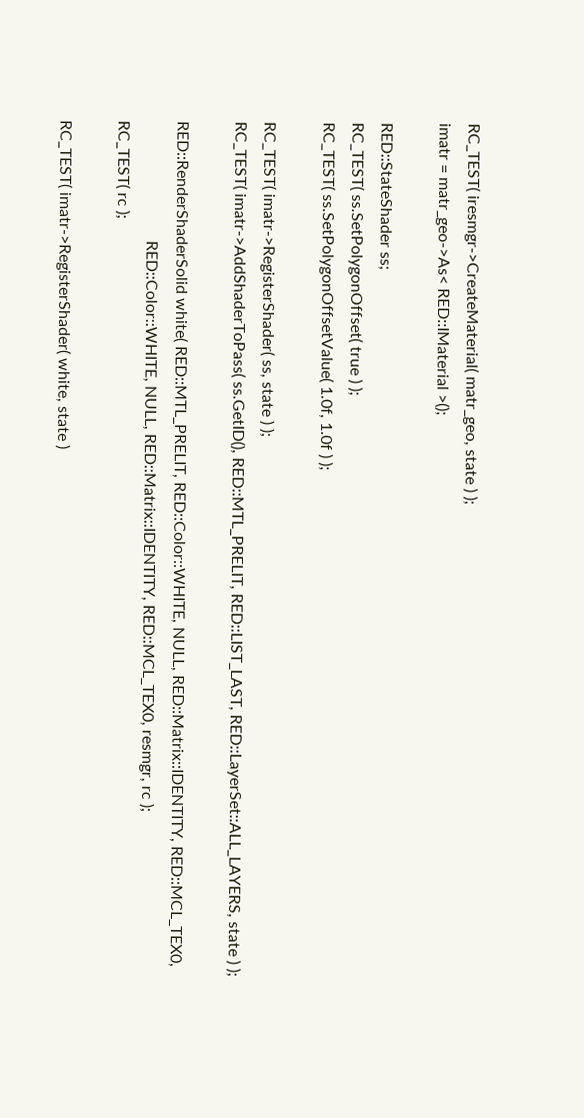RC_TEST( iresmgr->CreateMaterial( matr_geo, state ) );
imatr = matr_geo->As< RED::IMaterial >();

RED::StateShader ss;
RC_TEST( ss.SetPolygonOffset( true ) );
RC_TEST( ss.SetPolygonOffsetValue( 1.0f, 1.0f ) );

RC_TEST( imatr->RegisterShader( ss, state ) );
RC_TEST( imatr->AddShaderToPass( ss.GetID(), RED::MTL_PRELIT, RED::LIST_LAST, RED::LayerSet::ALL_LAYERS, state ) );

RED::RenderShaderSolid white( RED::MTL_PRELIT, RED::Color::WHITE, NULL, RED::Matrix::IDENTITY, RED::MCL_TEX0,
                              RED::Color::WHITE, NULL, RED::Matrix::IDENTITY, RED::MCL_TEX0, resmgr, rc );
RC_TEST( rc );

RC_TEST( imatr->RegisterShader( white, state )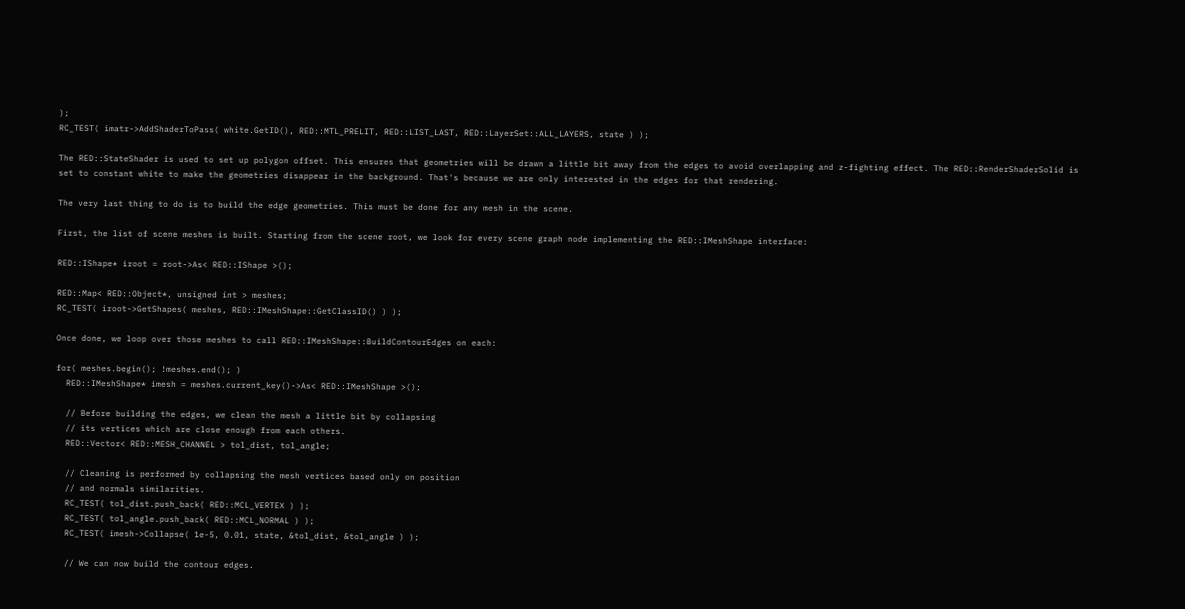);
RC_TEST( imatr->AddShaderToPass( white.GetID(), RED::MTL_PRELIT, RED::LIST_LAST, RED::LayerSet::ALL_LAYERS, state ) );

The RED::StateShader is used to set up polygon offset. This ensures that geometries will be drawn a little bit away from the edges to avoid overlapping and z-fighting effect. The RED::RenderShaderSolid is set to constant white to make the geometries disappear in the background. That's because we are only interested in the edges for that rendering.

The very last thing to do is to build the edge geometries. This must be done for any mesh in the scene.

First, the list of scene meshes is built. Starting from the scene root, we look for every scene graph node implementing the RED::IMeshShape interface:

RED::IShape* iroot = root->As< RED::IShape >();

RED::Map< RED::Object*, unsigned int > meshes;
RC_TEST( iroot->GetShapes( meshes, RED::IMeshShape::GetClassID() ) );

Once done, we loop over those meshes to call RED::IMeshShape::BuildContourEdges on each:

for( meshes.begin(); !meshes.end(); )
  RED::IMeshShape* imesh = meshes.current_key()->As< RED::IMeshShape >();

  // Before building the edges, we clean the mesh a little bit by collapsing
  // its vertices which are close enough from each others.
  RED::Vector< RED::MESH_CHANNEL > tol_dist, tol_angle;

  // Cleaning is performed by collapsing the mesh vertices based only on position
  // and normals similarities.
  RC_TEST( tol_dist.push_back( RED::MCL_VERTEX ) );
  RC_TEST( tol_angle.push_back( RED::MCL_NORMAL ) );
  RC_TEST( imesh->Collapse( 1e-5, 0.01, state, &tol_dist, &tol_angle ) );

  // We can now build the contour edges.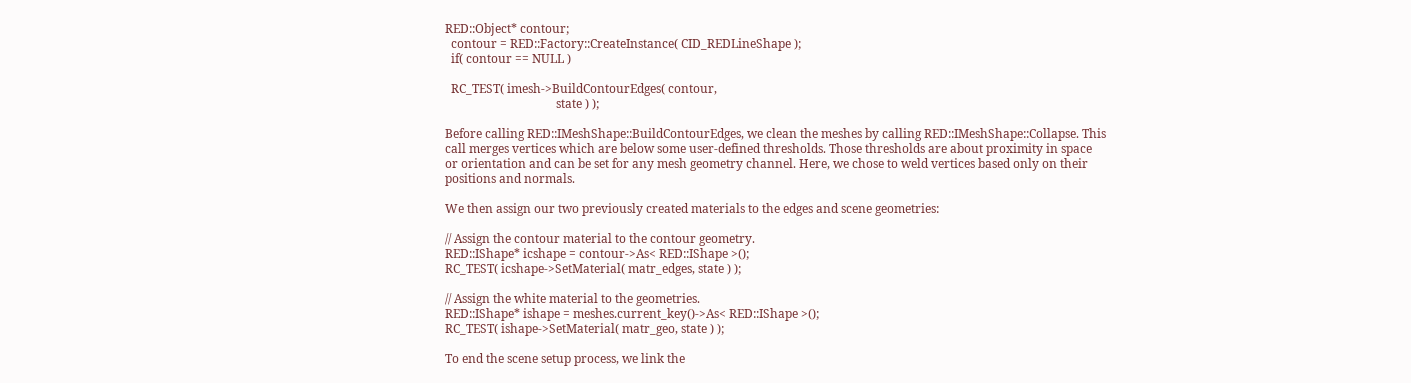RED::Object* contour;
  contour = RED::Factory::CreateInstance( CID_REDLineShape );
  if( contour == NULL )

  RC_TEST( imesh->BuildContourEdges( contour,
                                     state ) );

Before calling RED::IMeshShape::BuildContourEdges, we clean the meshes by calling RED::IMeshShape::Collapse. This call merges vertices which are below some user-defined thresholds. Those thresholds are about proximity in space or orientation and can be set for any mesh geometry channel. Here, we chose to weld vertices based only on their positions and normals.

We then assign our two previously created materials to the edges and scene geometries:

// Assign the contour material to the contour geometry.
RED::IShape* icshape = contour->As< RED::IShape >();
RC_TEST( icshape->SetMaterial( matr_edges, state ) );

// Assign the white material to the geometries.
RED::IShape* ishape = meshes.current_key()->As< RED::IShape >();
RC_TEST( ishape->SetMaterial( matr_geo, state ) );

To end the scene setup process, we link the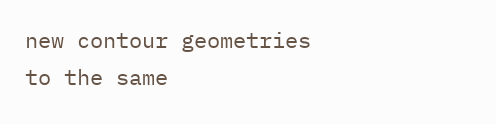new contour geometries to the same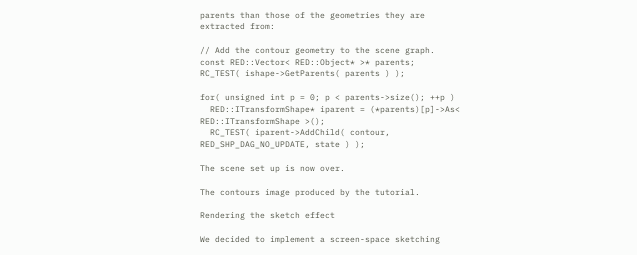parents than those of the geometries they are extracted from:

// Add the contour geometry to the scene graph.
const RED::Vector< RED::Object* >* parents;
RC_TEST( ishape->GetParents( parents ) );

for( unsigned int p = 0; p < parents->size(); ++p )
  RED::ITransformShape* iparent = (*parents)[p]->As< RED::ITransformShape >();
  RC_TEST( iparent->AddChild( contour, RED_SHP_DAG_NO_UPDATE, state ) );

The scene set up is now over.

The contours image produced by the tutorial.

Rendering the sketch effect

We decided to implement a screen-space sketching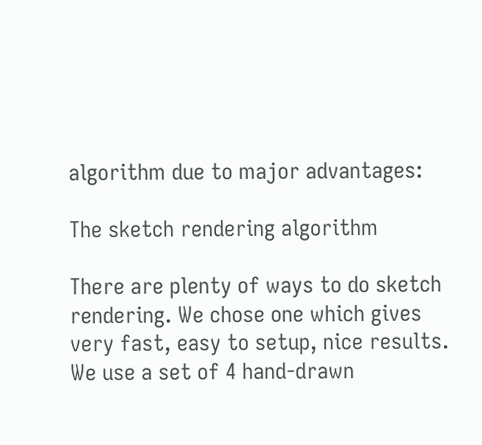algorithm due to major advantages:

The sketch rendering algorithm

There are plenty of ways to do sketch rendering. We chose one which gives very fast, easy to setup, nice results. We use a set of 4 hand-drawn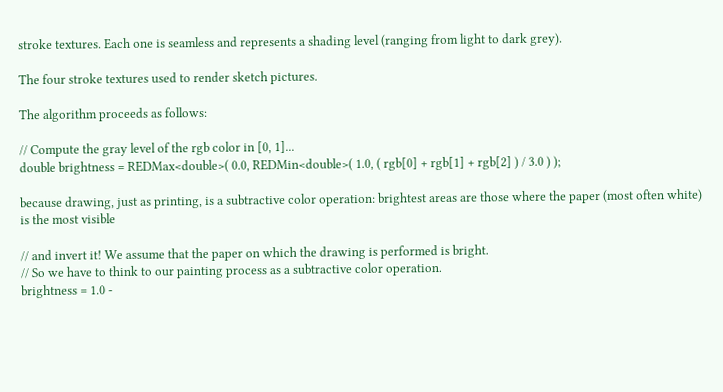stroke textures. Each one is seamless and represents a shading level (ranging from light to dark grey).

The four stroke textures used to render sketch pictures.

The algorithm proceeds as follows:

// Compute the gray level of the rgb color in [0, 1]...
double brightness = REDMax<double>( 0.0, REDMin<double>( 1.0, ( rgb[0] + rgb[1] + rgb[2] ) / 3.0 ) );

because drawing, just as printing, is a subtractive color operation: brightest areas are those where the paper (most often white) is the most visible

// and invert it! We assume that the paper on which the drawing is performed is bright.
// So we have to think to our painting process as a subtractive color operation.
brightness = 1.0 -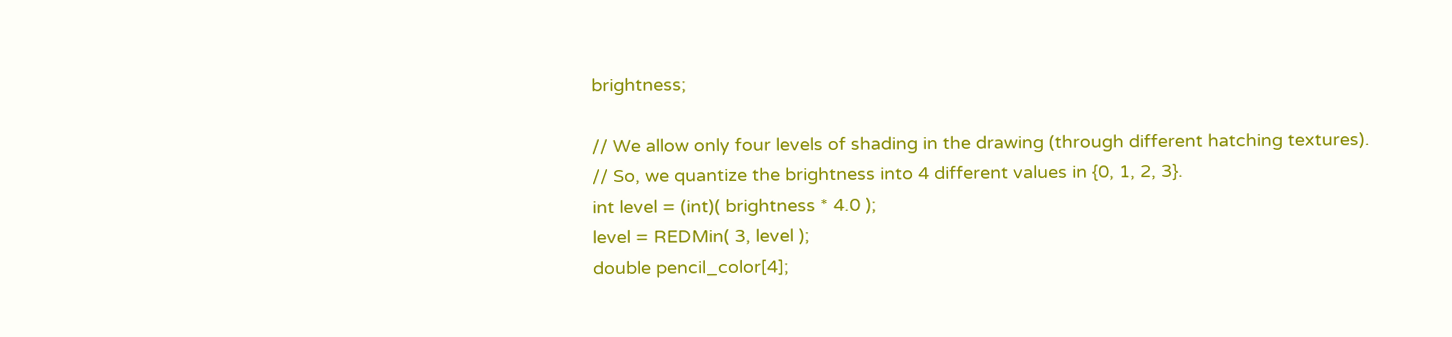brightness;

// We allow only four levels of shading in the drawing (through different hatching textures).
// So, we quantize the brightness into 4 different values in {0, 1, 2, 3}.
int level = (int)( brightness * 4.0 );
level = REDMin( 3, level );
double pencil_color[4];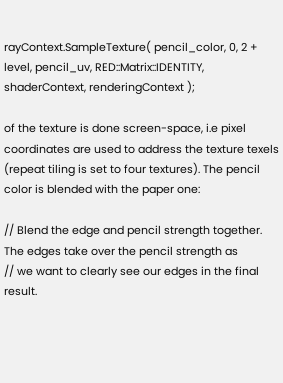rayContext.SampleTexture( pencil_color, 0, 2 + level, pencil_uv, RED::Matrix::IDENTITY, shaderContext, renderingContext );

of the texture is done screen-space, i.e pixel coordinates are used to address the texture texels (repeat tiling is set to four textures). The pencil color is blended with the paper one:

// Blend the edge and pencil strength together. The edges take over the pencil strength as
// we want to clearly see our edges in the final result.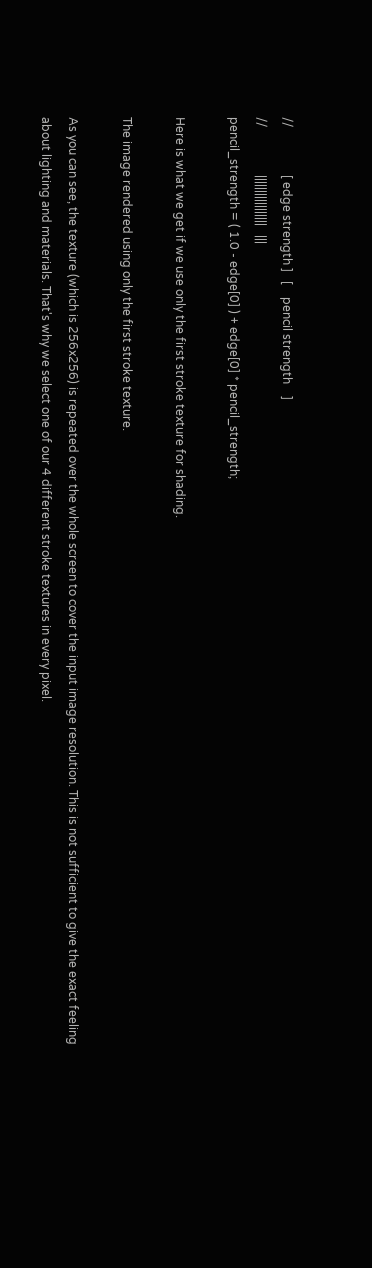//                [ edge strength ]   [    pencil strength    ]
//                |||||||||||||||||   |||
pencil_strength = ( 1.0 - edge[0] ) + edge[0] * pencil_strength;

Here is what we get if we use only the first stroke texture for shading.

The image rendered using only the first stroke texture.

As you can see, the texture (which is 256x256) is repeated over the whole screen to cover the input image resolution. This is not sufficient to give the exact feeling about lighting and materials. That's why we select one of our 4 different stroke textures in every pixel.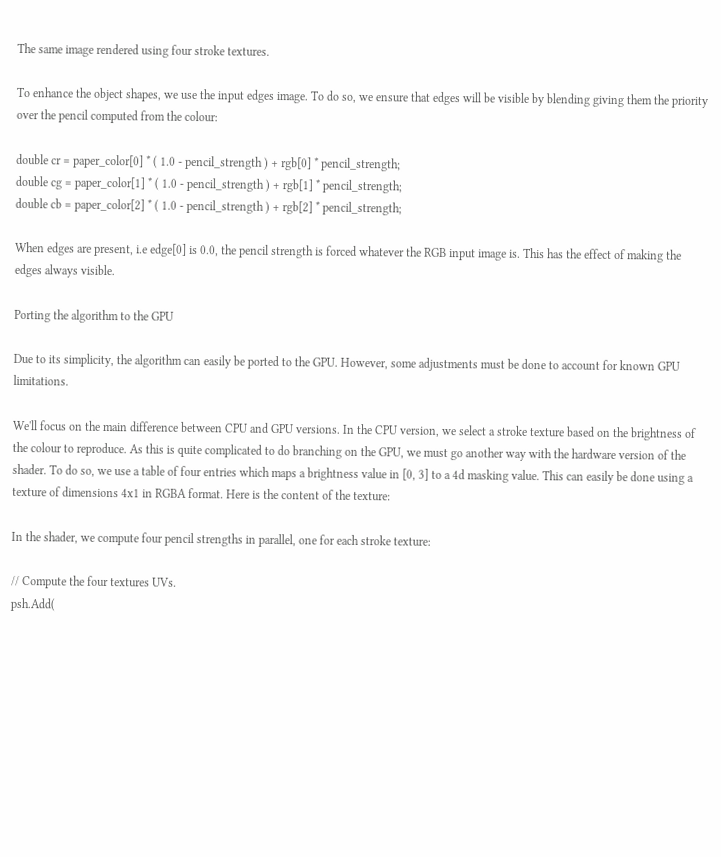The same image rendered using four stroke textures.

To enhance the object shapes, we use the input edges image. To do so, we ensure that edges will be visible by blending giving them the priority over the pencil computed from the colour:

double cr = paper_color[0] * ( 1.0 - pencil_strength ) + rgb[0] * pencil_strength;
double cg = paper_color[1] * ( 1.0 - pencil_strength ) + rgb[1] * pencil_strength;
double cb = paper_color[2] * ( 1.0 - pencil_strength ) + rgb[2] * pencil_strength;

When edges are present, i.e edge[0] is 0.0, the pencil strength is forced whatever the RGB input image is. This has the effect of making the edges always visible.

Porting the algorithm to the GPU

Due to its simplicity, the algorithm can easily be ported to the GPU. However, some adjustments must be done to account for known GPU limitations.

We'll focus on the main difference between CPU and GPU versions. In the CPU version, we select a stroke texture based on the brightness of the colour to reproduce. As this is quite complicated to do branching on the GPU, we must go another way with the hardware version of the shader. To do so, we use a table of four entries which maps a brightness value in [0, 3] to a 4d masking value. This can easily be done using a texture of dimensions 4x1 in RGBA format. Here is the content of the texture:

In the shader, we compute four pencil strengths in parallel, one for each stroke texture:

// Compute the four textures UVs.
psh.Add(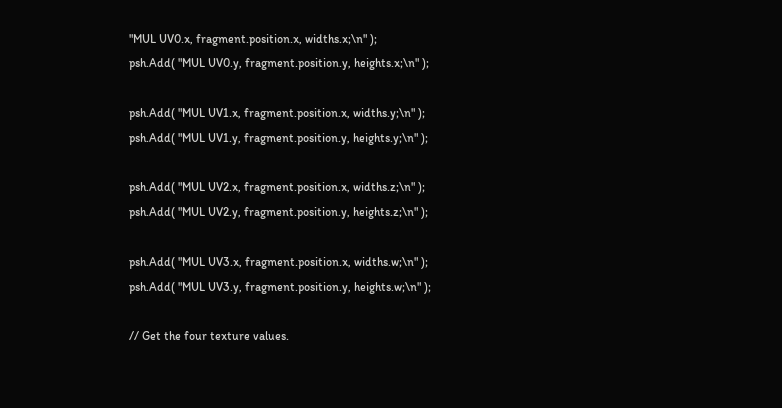"MUL UV0.x, fragment.position.x, widths.x;\n" );
psh.Add( "MUL UV0.y, fragment.position.y, heights.x;\n" );

psh.Add( "MUL UV1.x, fragment.position.x, widths.y;\n" );
psh.Add( "MUL UV1.y, fragment.position.y, heights.y;\n" );

psh.Add( "MUL UV2.x, fragment.position.x, widths.z;\n" );
psh.Add( "MUL UV2.y, fragment.position.y, heights.z;\n" );

psh.Add( "MUL UV3.x, fragment.position.x, widths.w;\n" );
psh.Add( "MUL UV3.y, fragment.position.y, heights.w;\n" );

// Get the four texture values.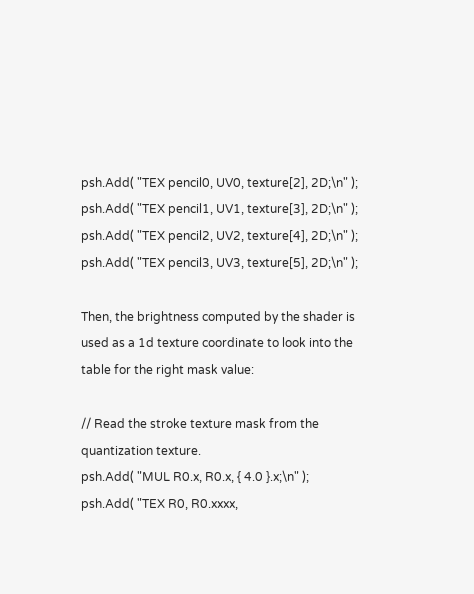psh.Add( "TEX pencil0, UV0, texture[2], 2D;\n" );
psh.Add( "TEX pencil1, UV1, texture[3], 2D;\n" );
psh.Add( "TEX pencil2, UV2, texture[4], 2D;\n" );
psh.Add( "TEX pencil3, UV3, texture[5], 2D;\n" );

Then, the brightness computed by the shader is used as a 1d texture coordinate to look into the table for the right mask value:

// Read the stroke texture mask from the quantization texture.
psh.Add( "MUL R0.x, R0.x, { 4.0 }.x;\n" );
psh.Add( "TEX R0, R0.xxxx,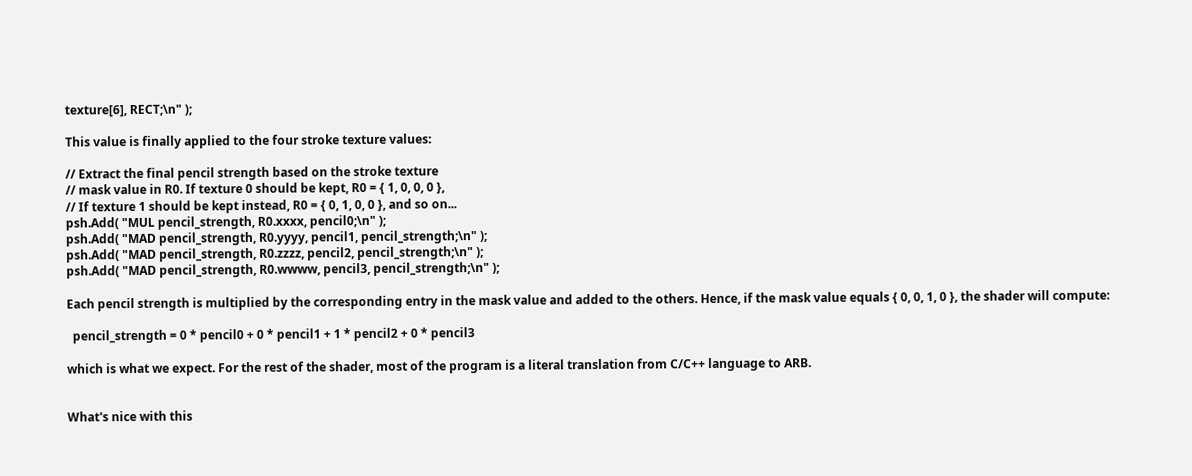texture[6], RECT;\n" );

This value is finally applied to the four stroke texture values:

// Extract the final pencil strength based on the stroke texture
// mask value in R0. If texture 0 should be kept, R0 = { 1, 0, 0, 0 },
// If texture 1 should be kept instead, R0 = { 0, 1, 0, 0 }, and so on...
psh.Add( "MUL pencil_strength, R0.xxxx, pencil0;\n" );
psh.Add( "MAD pencil_strength, R0.yyyy, pencil1, pencil_strength;\n" );
psh.Add( "MAD pencil_strength, R0.zzzz, pencil2, pencil_strength;\n" );
psh.Add( "MAD pencil_strength, R0.wwww, pencil3, pencil_strength;\n" );

Each pencil strength is multiplied by the corresponding entry in the mask value and added to the others. Hence, if the mask value equals { 0, 0, 1, 0 }, the shader will compute:

  pencil_strength = 0 * pencil0 + 0 * pencil1 + 1 * pencil2 + 0 * pencil3

which is what we expect. For the rest of the shader, most of the program is a literal translation from C/C++ language to ARB.


What's nice with this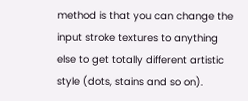method is that you can change the input stroke textures to anything else to get totally different artistic style (dots, stains and so on).